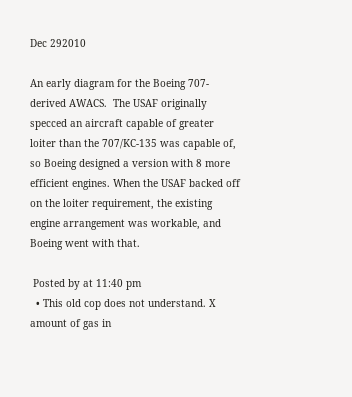Dec 292010

An early diagram for the Boeing 707-derived AWACS.  The USAF originally specced an aircraft capable of greater loiter than the 707/KC-135 was capable of, so Boeing designed a version with 8 more efficient engines. When the USAF backed off on the loiter requirement, the existing engine arrangement was workable, and Boeing went with that.

 Posted by at 11:40 pm
  • This old cop does not understand. X amount of gas in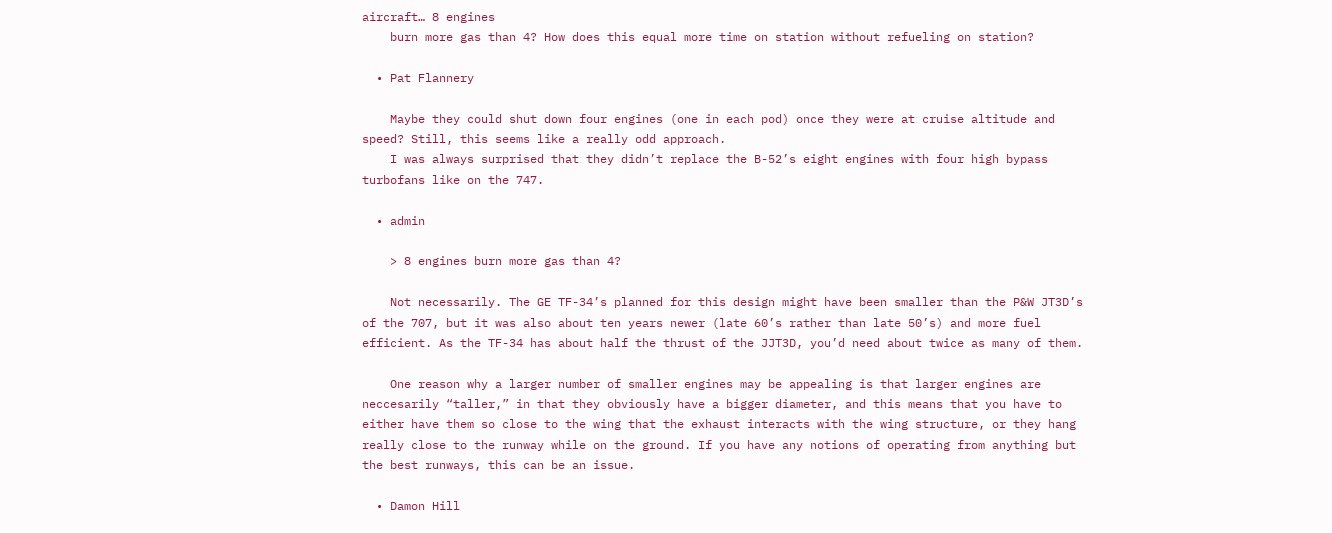aircraft… 8 engines
    burn more gas than 4? How does this equal more time on station without refueling on station?

  • Pat Flannery

    Maybe they could shut down four engines (one in each pod) once they were at cruise altitude and speed? Still, this seems like a really odd approach.
    I was always surprised that they didn’t replace the B-52’s eight engines with four high bypass turbofans like on the 747.

  • admin

    > 8 engines burn more gas than 4?

    Not necessarily. The GE TF-34’s planned for this design might have been smaller than the P&W JT3D’s of the 707, but it was also about ten years newer (late 60’s rather than late 50’s) and more fuel efficient. As the TF-34 has about half the thrust of the JJT3D, you’d need about twice as many of them.

    One reason why a larger number of smaller engines may be appealing is that larger engines are neccesarily “taller,” in that they obviously have a bigger diameter, and this means that you have to either have them so close to the wing that the exhaust interacts with the wing structure, or they hang really close to the runway while on the ground. If you have any notions of operating from anything but the best runways, this can be an issue.

  • Damon Hill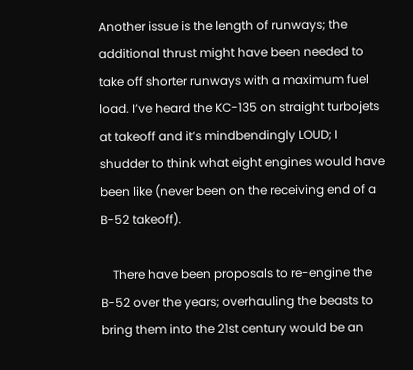Another issue is the length of runways; the additional thrust might have been needed to take off shorter runways with a maximum fuel load. I’ve heard the KC-135 on straight turbojets at takeoff and it’s mindbendingly LOUD; I shudder to think what eight engines would have been like (never been on the receiving end of a B-52 takeoff).

    There have been proposals to re-engine the B-52 over the years; overhauling the beasts to bring them into the 21st century would be an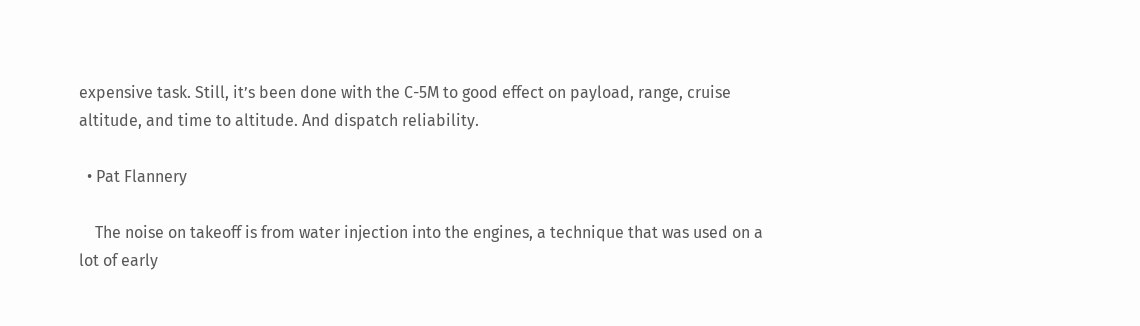expensive task. Still, it’s been done with the C-5M to good effect on payload, range, cruise altitude, and time to altitude. And dispatch reliability.

  • Pat Flannery

    The noise on takeoff is from water injection into the engines, a technique that was used on a lot of early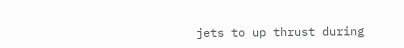jets to up thrust during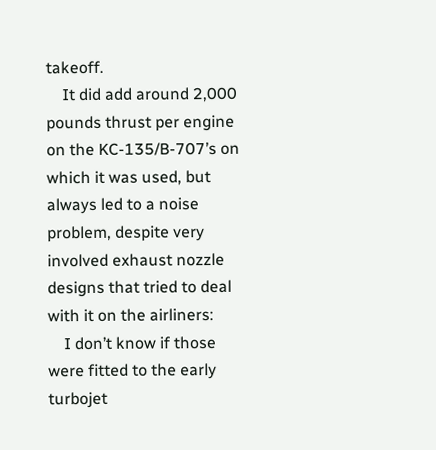takeoff.
    It did add around 2,000 pounds thrust per engine on the KC-135/B-707’s on which it was used, but always led to a noise problem, despite very involved exhaust nozzle designs that tried to deal with it on the airliners:
    I don’t know if those were fitted to the early turbojet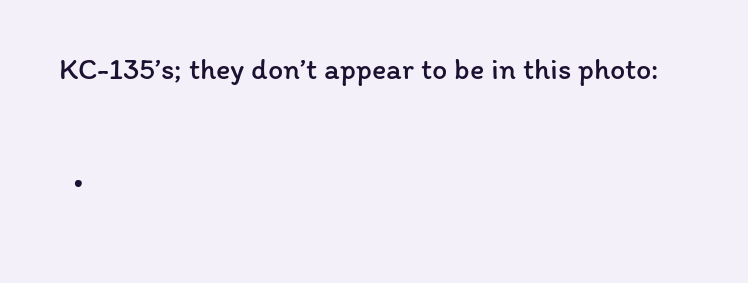KC-135’s; they don’t appear to be in this photo:

  •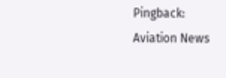Pingback: Aviation News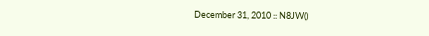December 31, 2010 :: N8JW()